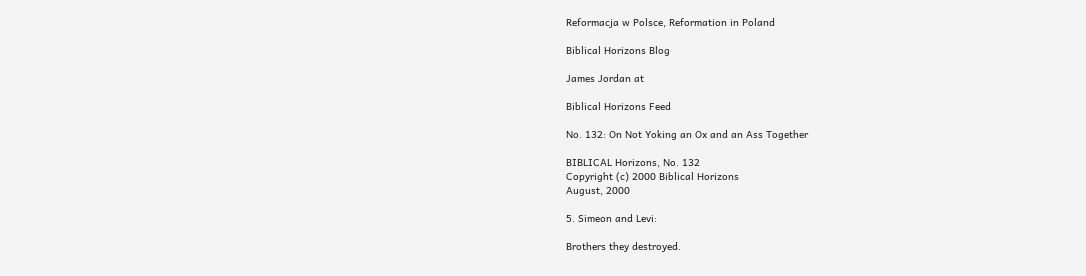Reformacja w Polsce, Reformation in Poland

Biblical Horizons Blog

James Jordan at

Biblical Horizons Feed

No. 132: On Not Yoking an Ox and an Ass Together

BIBLICAL Horizons, No. 132
Copyright (c) 2000 Biblical Horizons
August, 2000

5. Simeon and Levi:

Brothers they destroyed.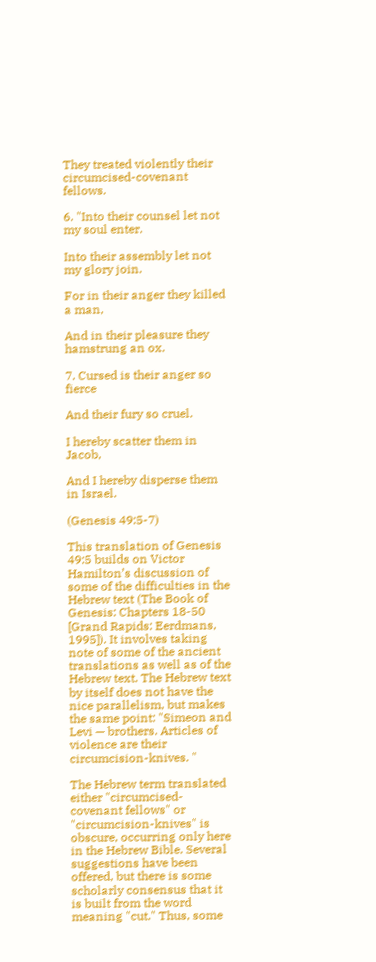They treated violently their circumcised-covenant fellows.

6. "Into their counsel let not my soul enter.

Into their assembly let not my glory join.

For in their anger they killed a man,

And in their pleasure they hamstrung an ox.

7. Cursed is their anger so fierce

And their fury so cruel.

I hereby scatter them in Jacob,

And I hereby disperse them in Israel.

(Genesis 49:5-7)

This translation of Genesis 49:5 builds on Victor Hamilton’s discussion of some of the difficulties in the Hebrew text (The Book of Genesis: Chapters 18-50 [Grand Rapids: Eerdmans, 1995]). It involves taking note of some of the ancient translations as well as of the Hebrew text. The Hebrew text by itself does not have the nice parallelism, but makes the same point: "Simeon and Levi — brothers. Articles of violence are their circumcision-knives. "

The Hebrew term translated either "circumcised-covenant fellows" or "circumcision-knives" is obscure, occurring only here in the Hebrew Bible. Several suggestions have been offered, but there is some scholarly consensus that it is built from the word meaning "cut." Thus, some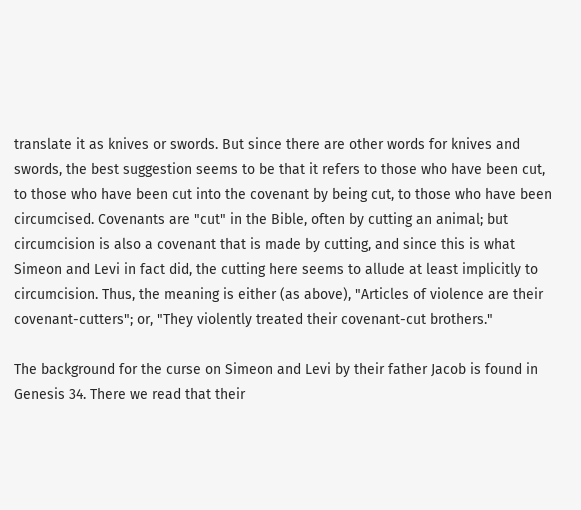translate it as knives or swords. But since there are other words for knives and swords, the best suggestion seems to be that it refers to those who have been cut, to those who have been cut into the covenant by being cut, to those who have been circumcised. Covenants are "cut" in the Bible, often by cutting an animal; but circumcision is also a covenant that is made by cutting, and since this is what Simeon and Levi in fact did, the cutting here seems to allude at least implicitly to circumcision. Thus, the meaning is either (as above), "Articles of violence are their covenant-cutters"; or, "They violently treated their covenant-cut brothers."

The background for the curse on Simeon and Levi by their father Jacob is found in Genesis 34. There we read that their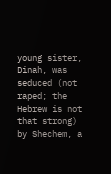young sister, Dinah, was seduced (not raped; the Hebrew is not that strong) by Shechem, a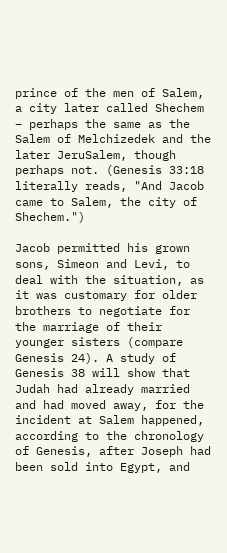prince of the men of Salem, a city later called Shechem – perhaps the same as the Salem of Melchizedek and the later JeruSalem, though perhaps not. (Genesis 33:18 literally reads, "And Jacob came to Salem, the city of Shechem.")

Jacob permitted his grown sons, Simeon and Levi, to deal with the situation, as it was customary for older brothers to negotiate for the marriage of their younger sisters (compare Genesis 24). A study of Genesis 38 will show that Judah had already married and had moved away, for the incident at Salem happened, according to the chronology of Genesis, after Joseph had been sold into Egypt, and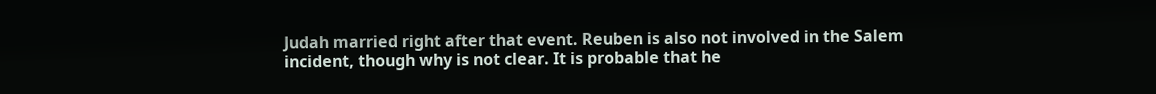Judah married right after that event. Reuben is also not involved in the Salem incident, though why is not clear. It is probable that he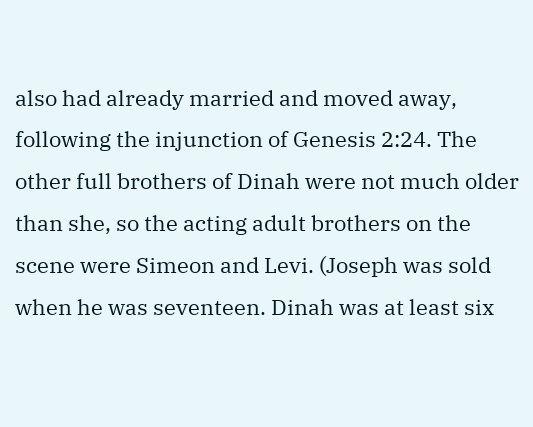also had already married and moved away, following the injunction of Genesis 2:24. The other full brothers of Dinah were not much older than she, so the acting adult brothers on the scene were Simeon and Levi. (Joseph was sold when he was seventeen. Dinah was at least six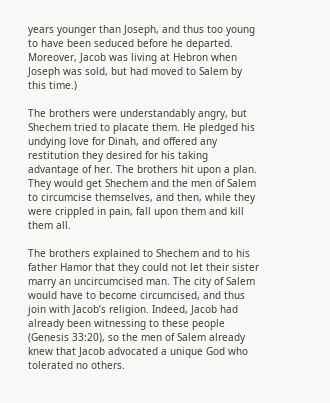years younger than Joseph, and thus too young to have been seduced before he departed. Moreover, Jacob was living at Hebron when Joseph was sold, but had moved to Salem by this time.)

The brothers were understandably angry, but Shechem tried to placate them. He pledged his undying love for Dinah, and offered any restitution they desired for his taking advantage of her. The brothers hit upon a plan. They would get Shechem and the men of Salem to circumcise themselves, and then, while they were crippled in pain, fall upon them and kill them all.

The brothers explained to Shechem and to his father Hamor that they could not let their sister marry an uncircumcised man. The city of Salem would have to become circumcised, and thus join with Jacob’s religion. Indeed, Jacob had already been witnessing to these people (Genesis 33:20), so the men of Salem already knew that Jacob advocated a unique God who tolerated no others.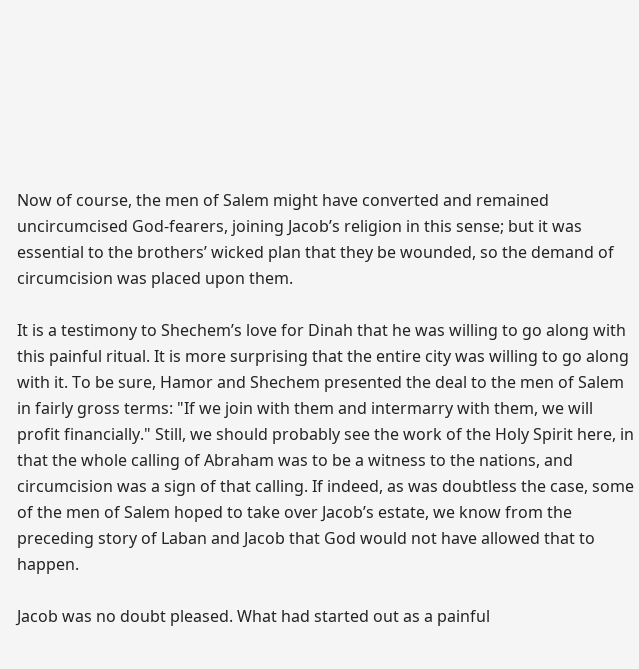Now of course, the men of Salem might have converted and remained uncircumcised God-fearers, joining Jacob’s religion in this sense; but it was essential to the brothers’ wicked plan that they be wounded, so the demand of circumcision was placed upon them.

It is a testimony to Shechem’s love for Dinah that he was willing to go along with this painful ritual. It is more surprising that the entire city was willing to go along with it. To be sure, Hamor and Shechem presented the deal to the men of Salem in fairly gross terms: "If we join with them and intermarry with them, we will profit financially." Still, we should probably see the work of the Holy Spirit here, in that the whole calling of Abraham was to be a witness to the nations, and circumcision was a sign of that calling. If indeed, as was doubtless the case, some of the men of Salem hoped to take over Jacob’s estate, we know from the preceding story of Laban and Jacob that God would not have allowed that to happen.

Jacob was no doubt pleased. What had started out as a painful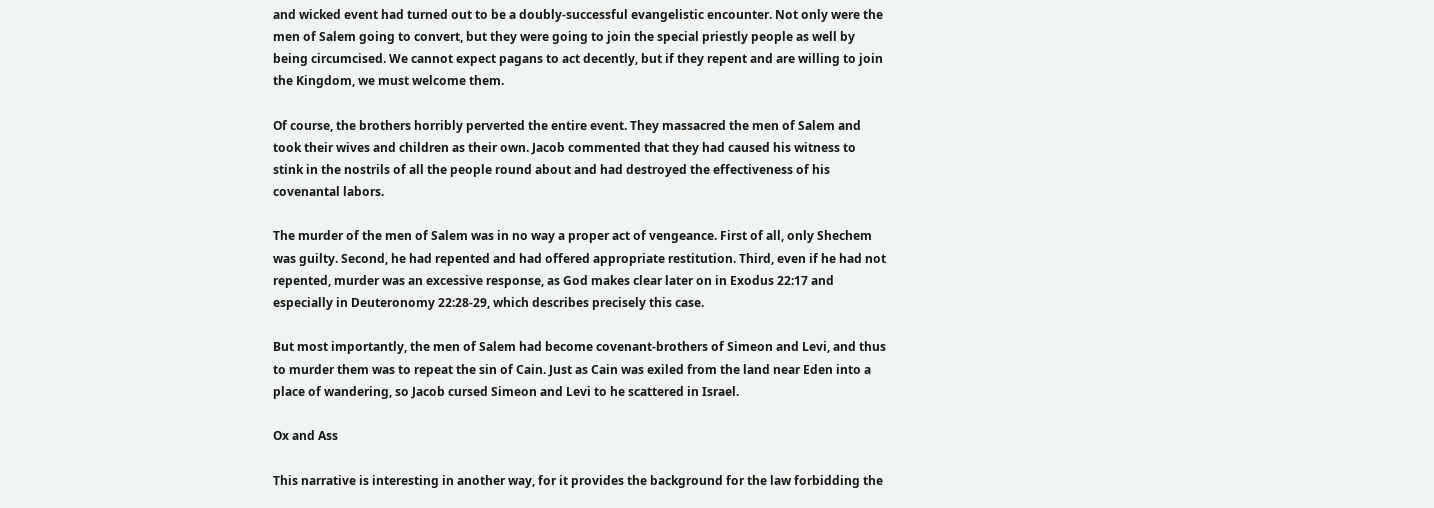and wicked event had turned out to be a doubly-successful evangelistic encounter. Not only were the men of Salem going to convert, but they were going to join the special priestly people as well by being circumcised. We cannot expect pagans to act decently, but if they repent and are willing to join the Kingdom, we must welcome them.

Of course, the brothers horribly perverted the entire event. They massacred the men of Salem and took their wives and children as their own. Jacob commented that they had caused his witness to stink in the nostrils of all the people round about and had destroyed the effectiveness of his covenantal labors.

The murder of the men of Salem was in no way a proper act of vengeance. First of all, only Shechem was guilty. Second, he had repented and had offered appropriate restitution. Third, even if he had not repented, murder was an excessive response, as God makes clear later on in Exodus 22:17 and especially in Deuteronomy 22:28-29, which describes precisely this case.

But most importantly, the men of Salem had become covenant-brothers of Simeon and Levi, and thus to murder them was to repeat the sin of Cain. Just as Cain was exiled from the land near Eden into a place of wandering, so Jacob cursed Simeon and Levi to he scattered in Israel.

Ox and Ass

This narrative is interesting in another way, for it provides the background for the law forbidding the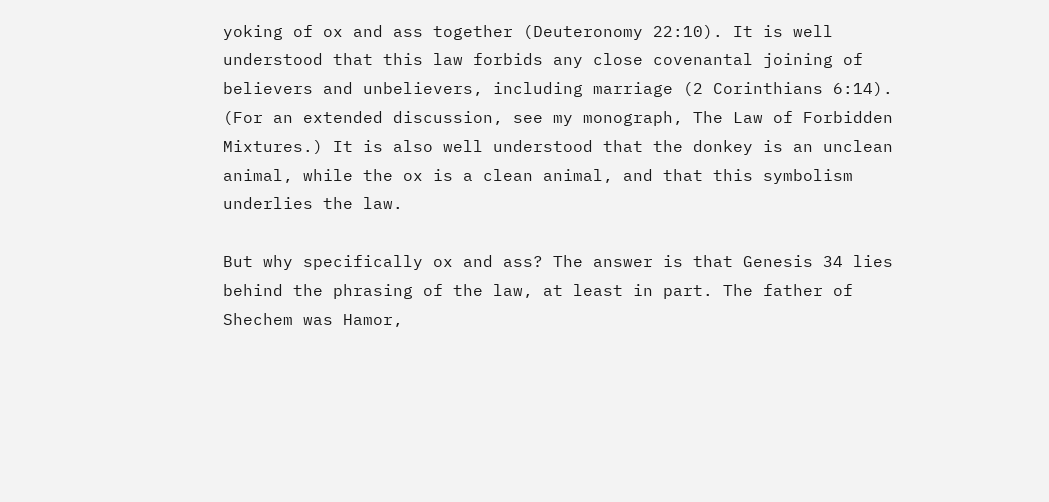yoking of ox and ass together (Deuteronomy 22:10). It is well understood that this law forbids any close covenantal joining of believers and unbelievers, including marriage (2 Corinthians 6:14). (For an extended discussion, see my monograph, The Law of Forbidden Mixtures.) It is also well understood that the donkey is an unclean animal, while the ox is a clean animal, and that this symbolism underlies the law.

But why specifically ox and ass? The answer is that Genesis 34 lies behind the phrasing of the law, at least in part. The father of Shechem was Hamor,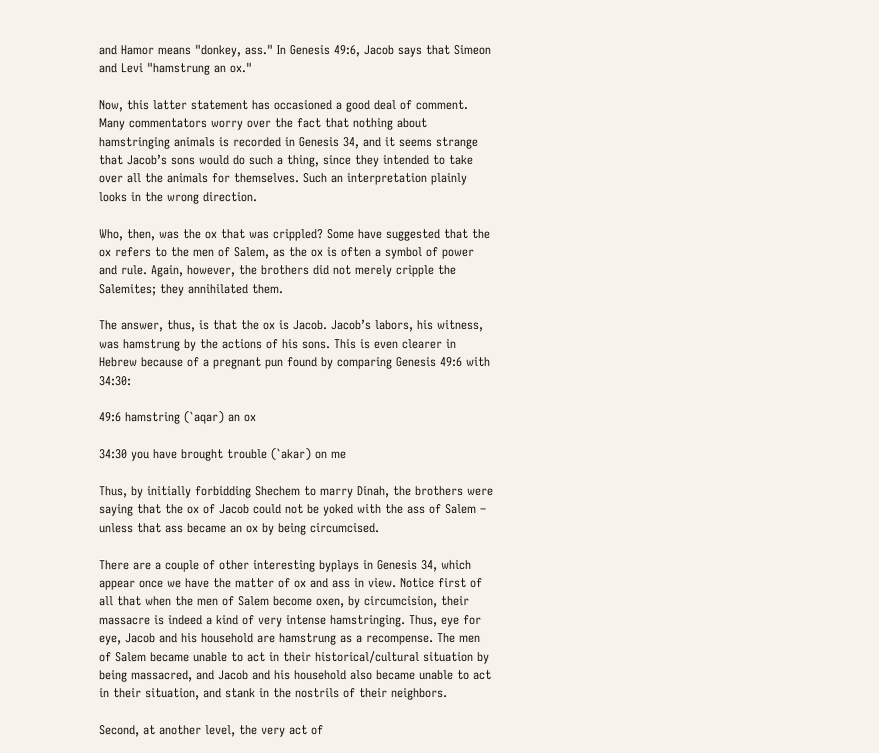and Hamor means "donkey, ass." In Genesis 49:6, Jacob says that Simeon and Levi "hamstrung an ox."

Now, this latter statement has occasioned a good deal of comment. Many commentators worry over the fact that nothing about hamstringing animals is recorded in Genesis 34, and it seems strange that Jacob’s sons would do such a thing, since they intended to take over all the animals for themselves. Such an interpretation plainly looks in the wrong direction.

Who, then, was the ox that was crippled? Some have suggested that the ox refers to the men of Salem, as the ox is often a symbol of power and rule. Again, however, the brothers did not merely cripple the Salemites; they annihilated them.

The answer, thus, is that the ox is Jacob. Jacob’s labors, his witness, was hamstrung by the actions of his sons. This is even clearer in Hebrew because of a pregnant pun found by comparing Genesis 49:6 with 34:30:

49:6 hamstring (`aqar) an ox

34:30 you have brought trouble (`akar) on me

Thus, by initially forbidding Shechem to marry Dinah, the brothers were saying that the ox of Jacob could not be yoked with the ass of Salem – unless that ass became an ox by being circumcised.

There are a couple of other interesting byplays in Genesis 34, which appear once we have the matter of ox and ass in view. Notice first of all that when the men of Salem become oxen, by circumcision, their massacre is indeed a kind of very intense hamstringing. Thus, eye for eye, Jacob and his household are hamstrung as a recompense. The men of Salem became unable to act in their historical/cultural situation by being massacred, and Jacob and his household also became unable to act in their situation, and stank in the nostrils of their neighbors.

Second, at another level, the very act of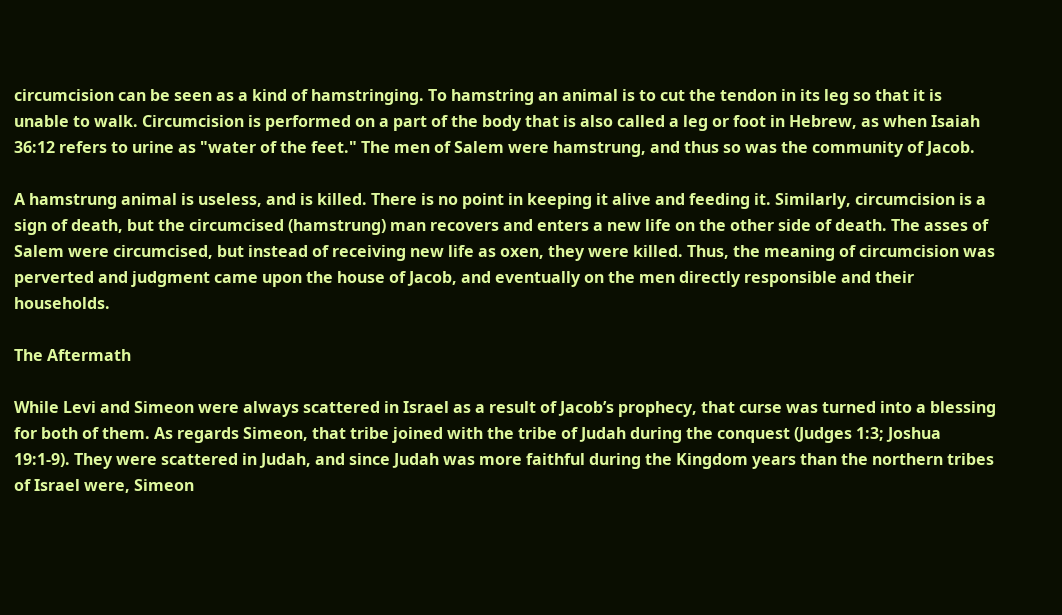circumcision can be seen as a kind of hamstringing. To hamstring an animal is to cut the tendon in its leg so that it is unable to walk. Circumcision is performed on a part of the body that is also called a leg or foot in Hebrew, as when Isaiah 36:12 refers to urine as "water of the feet." The men of Salem were hamstrung, and thus so was the community of Jacob.

A hamstrung animal is useless, and is killed. There is no point in keeping it alive and feeding it. Similarly, circumcision is a sign of death, but the circumcised (hamstrung) man recovers and enters a new life on the other side of death. The asses of Salem were circumcised, but instead of receiving new life as oxen, they were killed. Thus, the meaning of circumcision was perverted and judgment came upon the house of Jacob, and eventually on the men directly responsible and their households.

The Aftermath

While Levi and Simeon were always scattered in Israel as a result of Jacob’s prophecy, that curse was turned into a blessing for both of them. As regards Simeon, that tribe joined with the tribe of Judah during the conquest (Judges 1:3; Joshua 19:1-9). They were scattered in Judah, and since Judah was more faithful during the Kingdom years than the northern tribes of Israel were, Simeon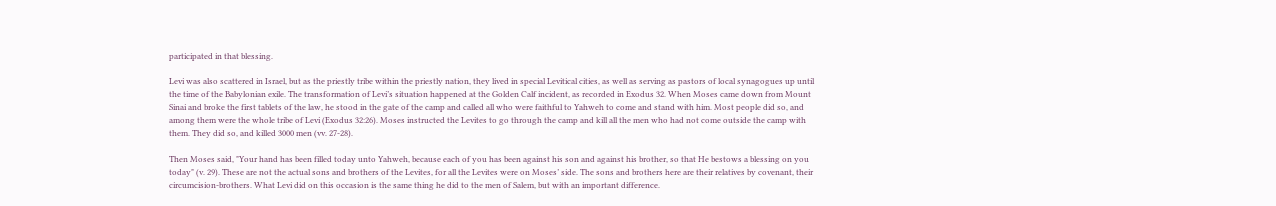participated in that blessing.

Levi was also scattered in Israel, but as the priestly tribe within the priestly nation, they lived in special Levitical cities, as well as serving as pastors of local synagogues up until the time of the Babylonian exile. The transformation of Levi’s situation happened at the Golden Calf incident, as recorded in Exodus 32. When Moses came down from Mount Sinai and broke the first tablets of the law, he stood in the gate of the camp and called all who were faithful to Yahweh to come and stand with him. Most people did so, and among them were the whole tribe of Levi (Exodus 32:26). Moses instructed the Levites to go through the camp and kill all the men who had not come outside the camp with them. They did so, and killed 3000 men (vv. 27-28).

Then Moses said, "Your hand has been filled today unto Yahweh, because each of you has been against his son and against his brother, so that He bestows a blessing on you today" (v. 29). These are not the actual sons and brothers of the Levites, for all the Levites were on Moses’ side. The sons and brothers here are their relatives by covenant, their circumcision-brothers. What Levi did on this occasion is the same thing he did to the men of Salem, but with an important difference.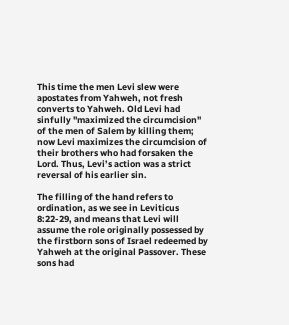This time the men Levi slew were apostates from Yahweh, not fresh converts to Yahweh. Old Levi had sinfully "maximized the circumcision" of the men of Salem by killing them; now Levi maximizes the circumcision of their brothers who had forsaken the Lord. Thus, Levi’s action was a strict reversal of his earlier sin.

The filling of the hand refers to ordination, as we see in Leviticus 8:22-29, and means that Levi will assume the role originally possessed by the firstborn sons of Israel redeemed by Yahweh at the original Passover. These sons had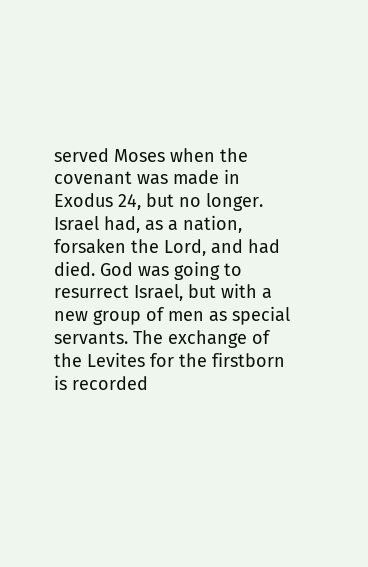served Moses when the covenant was made in Exodus 24, but no longer. Israel had, as a nation, forsaken the Lord, and had died. God was going to resurrect Israel, but with a new group of men as special servants. The exchange of the Levites for the firstborn is recorded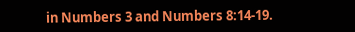in Numbers 3 and Numbers 8:14-19.